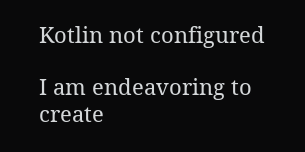Kotlin not configured

I am endeavoring to create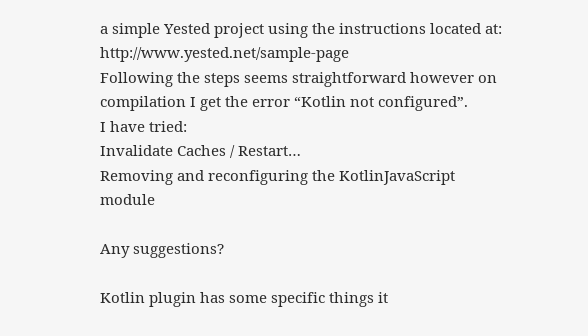a simple Yested project using the instructions located at: http://www.yested.net/sample-page
Following the steps seems straightforward however on compilation I get the error “Kotlin not configured”.
I have tried:
Invalidate Caches / Restart…
Removing and reconfiguring the KotlinJavaScript module

Any suggestions?

Kotlin plugin has some specific things it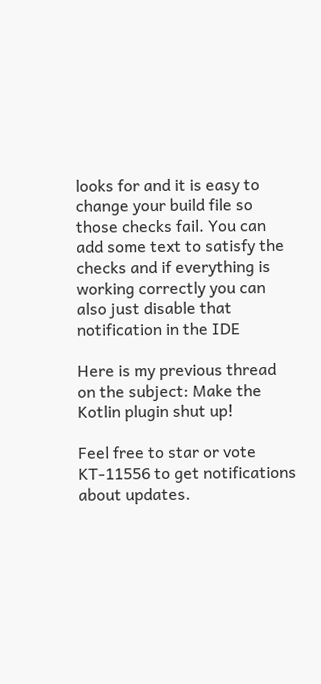looks for and it is easy to change your build file so those checks fail. You can add some text to satisfy the checks and if everything is working correctly you can also just disable that notification in the IDE

Here is my previous thread on the subject: Make the Kotlin plugin shut up!

Feel free to star or vote KT-11556 to get notifications about updates.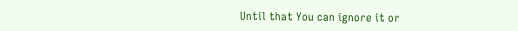Until that You can ignore it or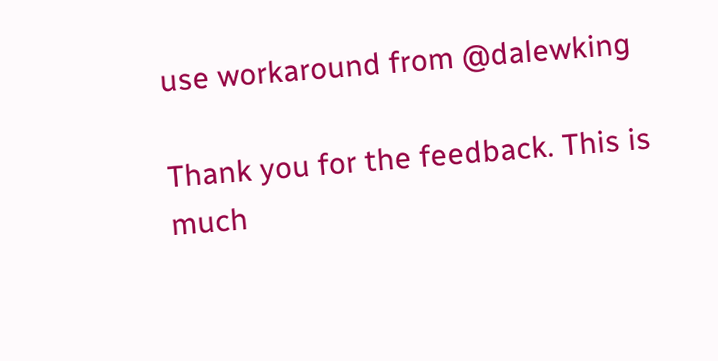use workaround from @dalewking

Thank you for the feedback. This is much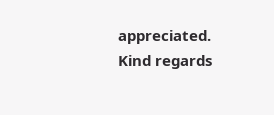appreciated.
Kind regards